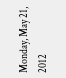Monday, May 21, 2012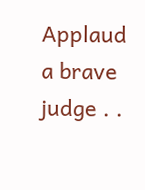Applaud a brave judge . .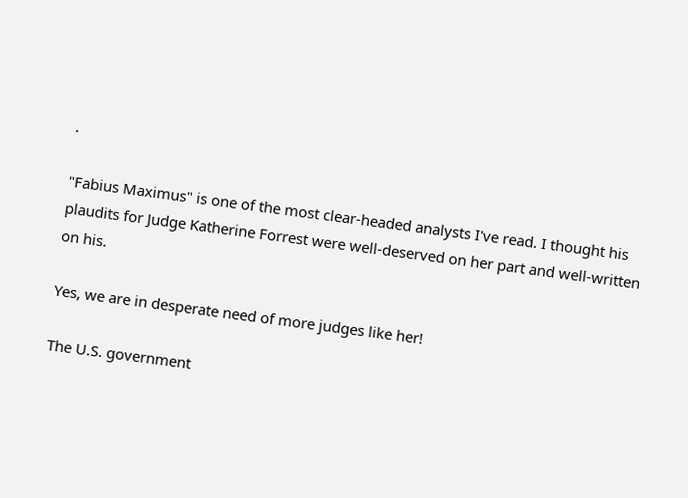.

"Fabius Maximus" is one of the most clear-headed analysts I've read. I thought his plaudits for Judge Katherine Forrest were well-deserved on her part and well-written on his.

Yes, we are in desperate need of more judges like her!

The U.S. government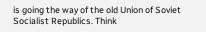is going the way of the old Union of Soviet Socialist Republics. Think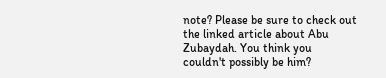note? Please be sure to check out the linked article about Abu Zubaydah. You think you couldn't possibly be him?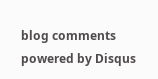blog comments powered by Disqus